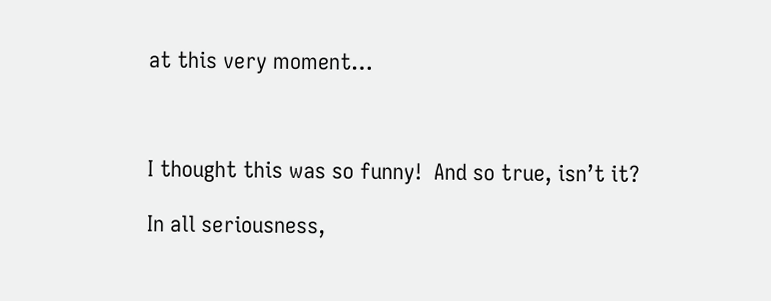at this very moment…



I thought this was so funny!  And so true, isn’t it?

In all seriousness,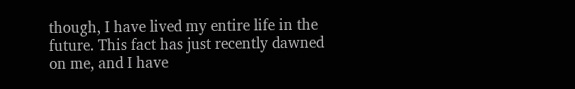though, I have lived my entire life in the future. This fact has just recently dawned on me, and I have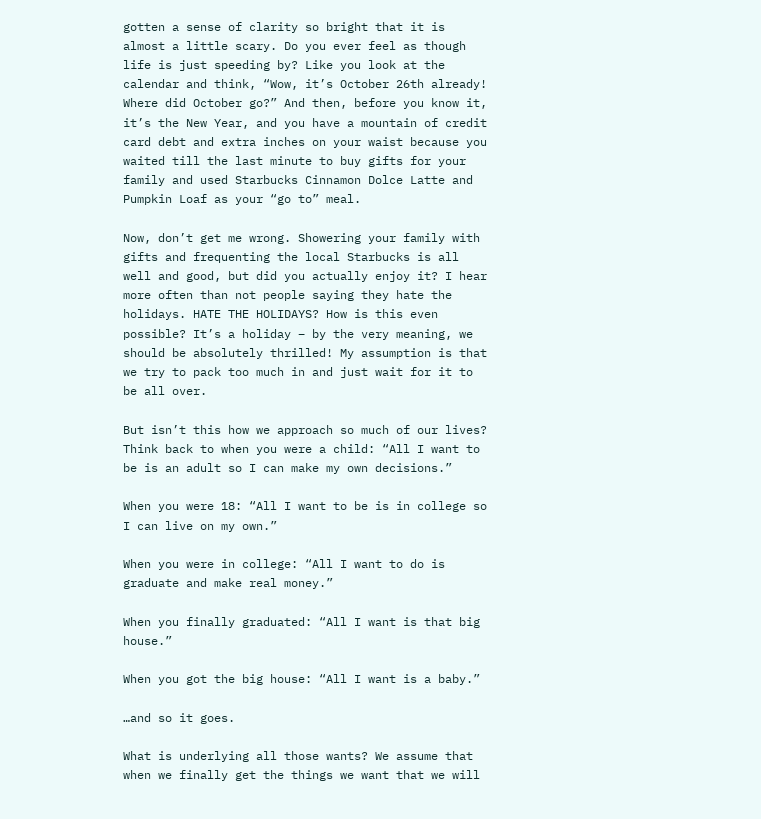gotten a sense of clarity so bright that it is almost a little scary. Do you ever feel as though life is just speeding by? Like you look at the calendar and think, “Wow, it’s October 26th already! Where did October go?” And then, before you know it, it’s the New Year, and you have a mountain of credit card debt and extra inches on your waist because you waited till the last minute to buy gifts for your family and used Starbucks Cinnamon Dolce Latte and Pumpkin Loaf as your “go to” meal.

Now, don’t get me wrong. Showering your family with gifts and frequenting the local Starbucks is all well and good, but did you actually enjoy it? I hear more often than not people saying they hate the holidays. HATE THE HOLIDAYS? How is this even possible? It’s a holiday – by the very meaning, we should be absolutely thrilled! My assumption is that we try to pack too much in and just wait for it to be all over.

But isn’t this how we approach so much of our lives? Think back to when you were a child: “All I want to be is an adult so I can make my own decisions.”

When you were 18: “All I want to be is in college so I can live on my own.”

When you were in college: “All I want to do is graduate and make real money.”

When you finally graduated: “All I want is that big house.”

When you got the big house: “All I want is a baby.”

…and so it goes.

What is underlying all those wants? We assume that when we finally get the things we want that we will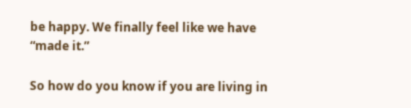be happy. We finally feel like we have “made it.”

So how do you know if you are living in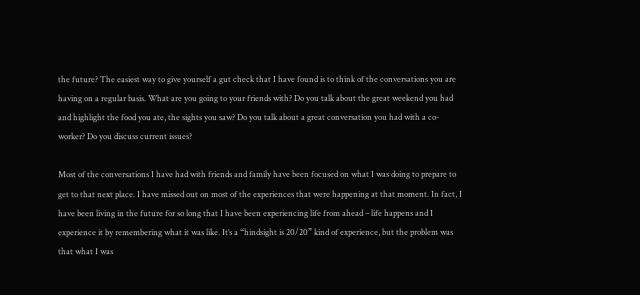the future? The easiest way to give yourself a gut check that I have found is to think of the conversations you are having on a regular basis. What are you going to your friends with? Do you talk about the great weekend you had and highlight the food you ate, the sights you saw? Do you talk about a great conversation you had with a co-worker? Do you discuss current issues?

Most of the conversations I have had with friends and family have been focused on what I was doing to prepare to get to that next place. I have missed out on most of the experiences that were happening at that moment. In fact, I have been living in the future for so long that I have been experiencing life from ahead – life happens and I experience it by remembering what it was like. It’s a “hindsight is 20/20” kind of experience, but the problem was that what I was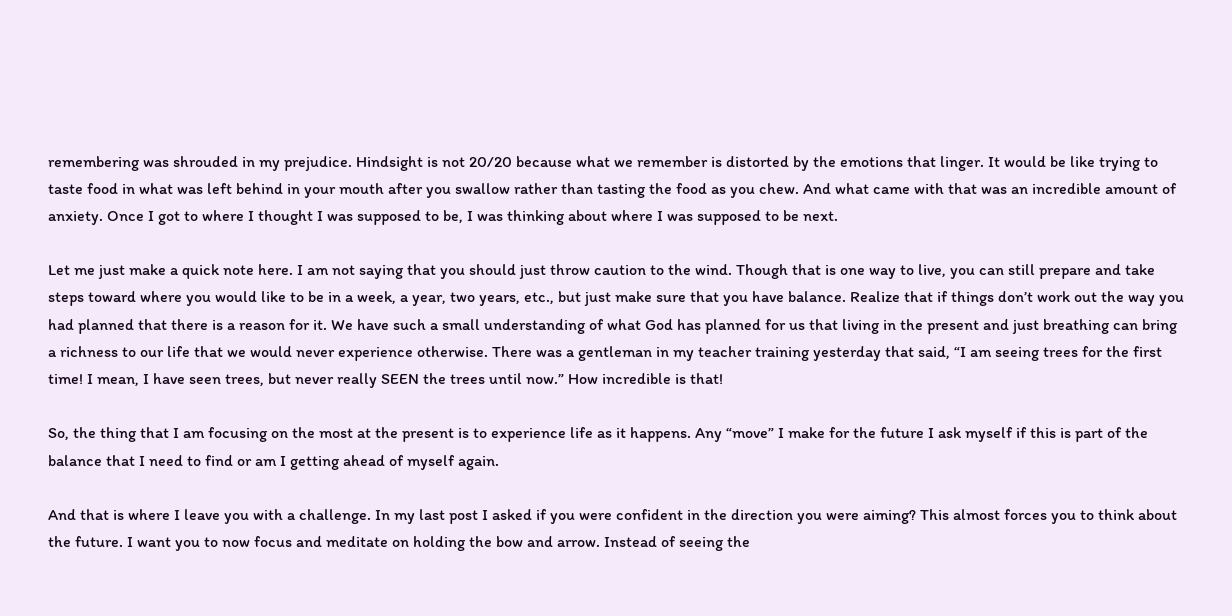remembering was shrouded in my prejudice. Hindsight is not 20/20 because what we remember is distorted by the emotions that linger. It would be like trying to taste food in what was left behind in your mouth after you swallow rather than tasting the food as you chew. And what came with that was an incredible amount of anxiety. Once I got to where I thought I was supposed to be, I was thinking about where I was supposed to be next.

Let me just make a quick note here. I am not saying that you should just throw caution to the wind. Though that is one way to live, you can still prepare and take steps toward where you would like to be in a week, a year, two years, etc., but just make sure that you have balance. Realize that if things don’t work out the way you had planned that there is a reason for it. We have such a small understanding of what God has planned for us that living in the present and just breathing can bring a richness to our life that we would never experience otherwise. There was a gentleman in my teacher training yesterday that said, “I am seeing trees for the first time! I mean, I have seen trees, but never really SEEN the trees until now.” How incredible is that!

So, the thing that I am focusing on the most at the present is to experience life as it happens. Any “move” I make for the future I ask myself if this is part of the balance that I need to find or am I getting ahead of myself again.

And that is where I leave you with a challenge. In my last post I asked if you were confident in the direction you were aiming? This almost forces you to think about the future. I want you to now focus and meditate on holding the bow and arrow. Instead of seeing the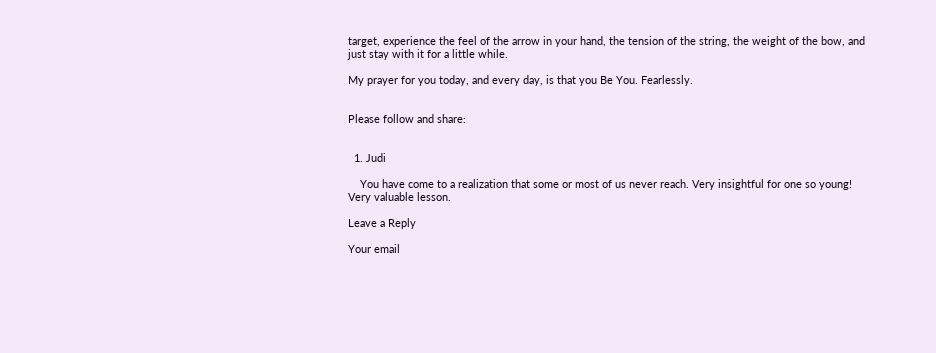target, experience the feel of the arrow in your hand, the tension of the string, the weight of the bow, and just stay with it for a little while.

My prayer for you today, and every day, is that you Be You. Fearlessly.


Please follow and share:


  1. Judi

    You have come to a realization that some or most of us never reach. Very insightful for one so young! Very valuable lesson.

Leave a Reply

Your email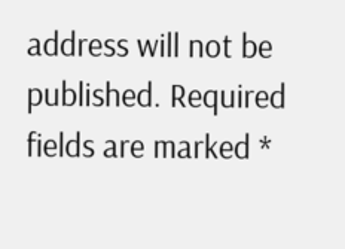address will not be published. Required fields are marked *